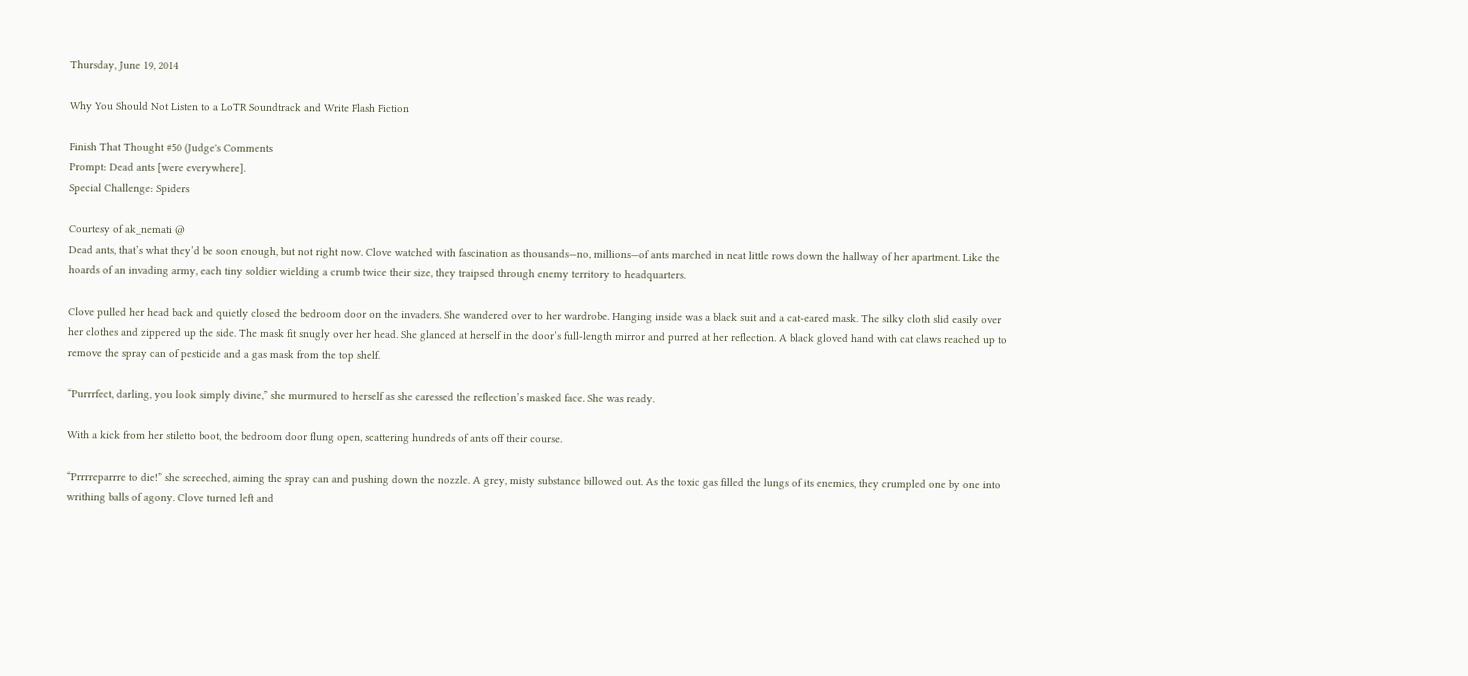Thursday, June 19, 2014

Why You Should Not Listen to a LoTR Soundtrack and Write Flash Fiction

Finish That Thought #50 (Judge's Comments
Prompt: Dead ants [were everywhere].
Special Challenge: Spiders

Courtesy of ak_nemati @
Dead ants, that’s what they’d be soon enough, but not right now. Clove watched with fascination as thousands—no, millions—of ants marched in neat little rows down the hallway of her apartment. Like the hoards of an invading army, each tiny soldier wielding a crumb twice their size, they traipsed through enemy territory to headquarters.

Clove pulled her head back and quietly closed the bedroom door on the invaders. She wandered over to her wardrobe. Hanging inside was a black suit and a cat-eared mask. The silky cloth slid easily over her clothes and zippered up the side. The mask fit snugly over her head. She glanced at herself in the door’s full-length mirror and purred at her reflection. A black gloved hand with cat claws reached up to remove the spray can of pesticide and a gas mask from the top shelf.

“Purrrfect, darling, you look simply divine,” she murmured to herself as she caressed the reflection’s masked face. She was ready.

With a kick from her stiletto boot, the bedroom door flung open, scattering hundreds of ants off their course.

“Prrrreparrre to die!” she screeched, aiming the spray can and pushing down the nozzle. A grey, misty substance billowed out. As the toxic gas filled the lungs of its enemies, they crumpled one by one into writhing balls of agony. Clove turned left and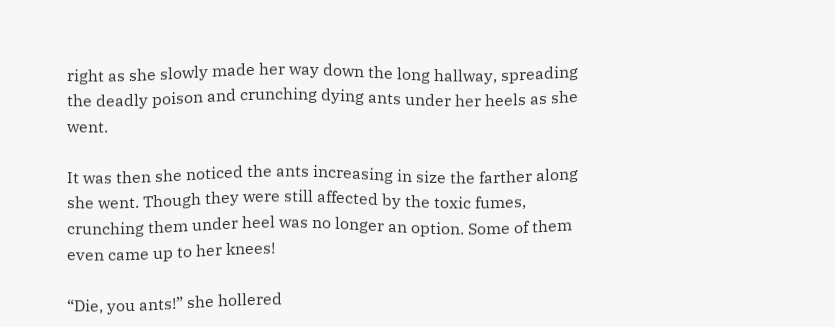right as she slowly made her way down the long hallway, spreading the deadly poison and crunching dying ants under her heels as she went.

It was then she noticed the ants increasing in size the farther along she went. Though they were still affected by the toxic fumes, crunching them under heel was no longer an option. Some of them even came up to her knees!

“Die, you ants!” she hollered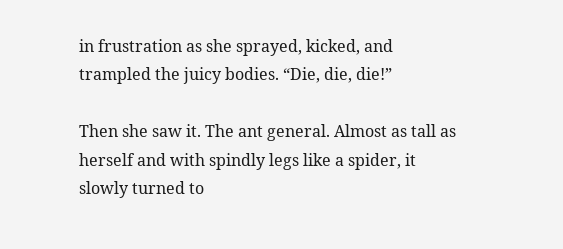in frustration as she sprayed, kicked, and trampled the juicy bodies. “Die, die, die!”

Then she saw it. The ant general. Almost as tall as herself and with spindly legs like a spider, it slowly turned to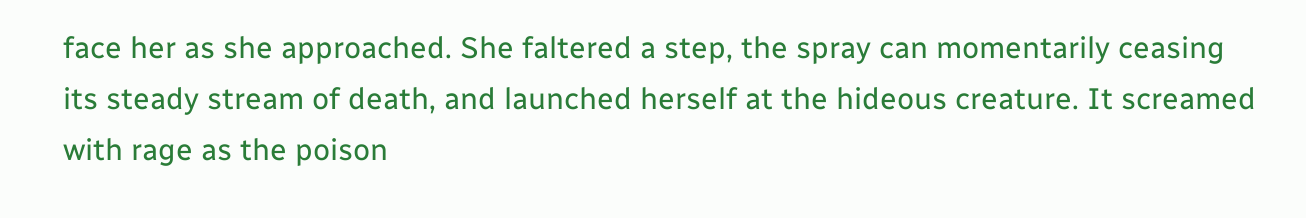face her as she approached. She faltered a step, the spray can momentarily ceasing its steady stream of death, and launched herself at the hideous creature. It screamed with rage as the poison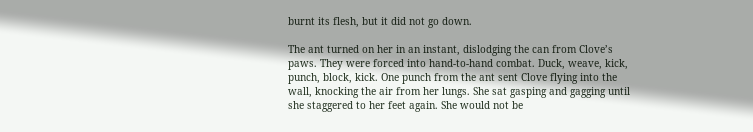burnt its flesh, but it did not go down.

The ant turned on her in an instant, dislodging the can from Clove’s paws. They were forced into hand-to-hand combat. Duck, weave, kick, punch, block, kick. One punch from the ant sent Clove flying into the wall, knocking the air from her lungs. She sat gasping and gagging until she staggered to her feet again. She would not be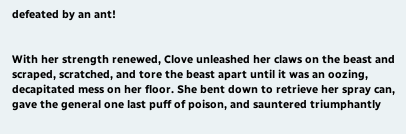defeated by an ant!


With her strength renewed, Clove unleashed her claws on the beast and scraped, scratched, and tore the beast apart until it was an oozing, decapitated mess on her floor. She bent down to retrieve her spray can, gave the general one last puff of poison, and sauntered triumphantly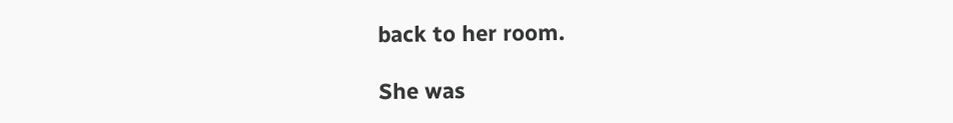back to her room.

She was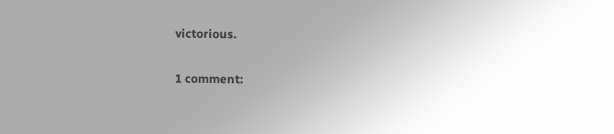victorious.

1 comment: